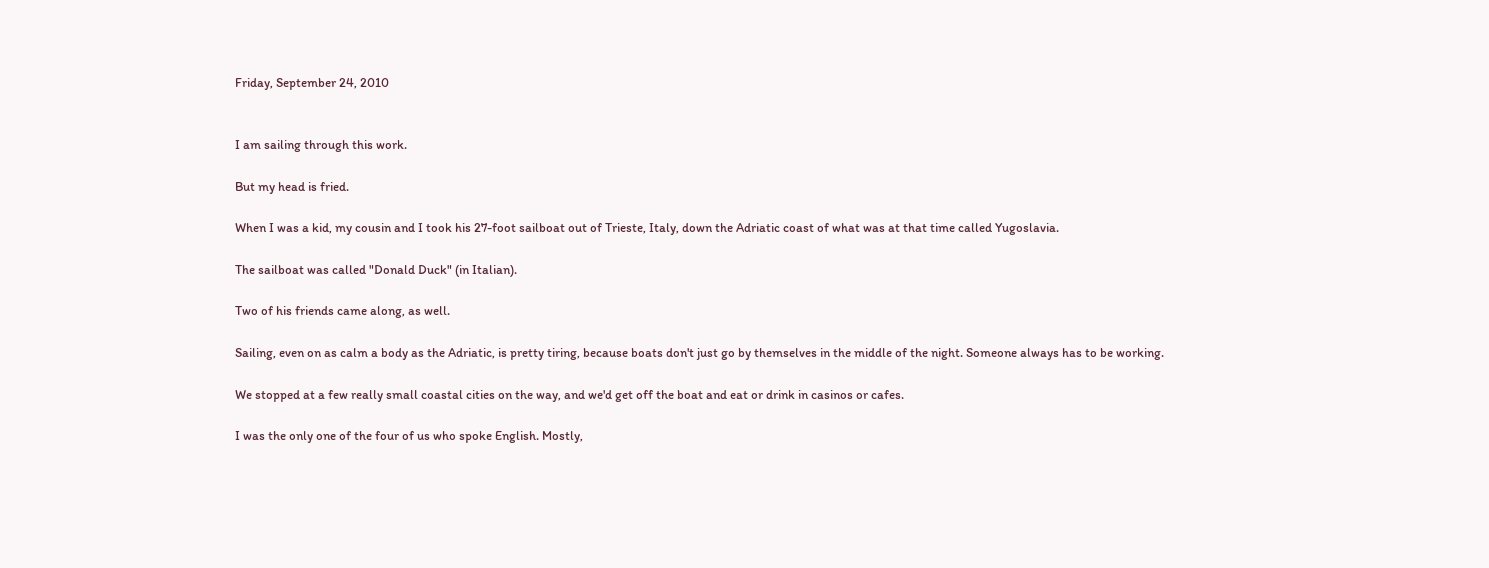Friday, September 24, 2010


I am sailing through this work.

But my head is fried.

When I was a kid, my cousin and I took his 27-foot sailboat out of Trieste, Italy, down the Adriatic coast of what was at that time called Yugoslavia.

The sailboat was called "Donald Duck" (in Italian).

Two of his friends came along, as well.

Sailing, even on as calm a body as the Adriatic, is pretty tiring, because boats don't just go by themselves in the middle of the night. Someone always has to be working.

We stopped at a few really small coastal cities on the way, and we'd get off the boat and eat or drink in casinos or cafes.

I was the only one of the four of us who spoke English. Mostly,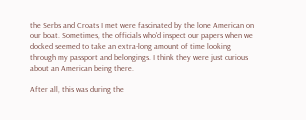the Serbs and Croats I met were fascinated by the lone American on our boat. Sometimes, the officials who'd inspect our papers when we docked seemed to take an extra-long amount of time looking through my passport and belongings. I think they were just curious about an American being there.

After all, this was during the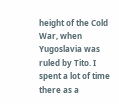height of the Cold War, when Yugoslavia was ruled by Tito. I spent a lot of time there as a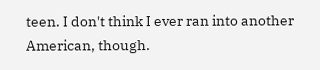teen. I don't think I ever ran into another American, though.